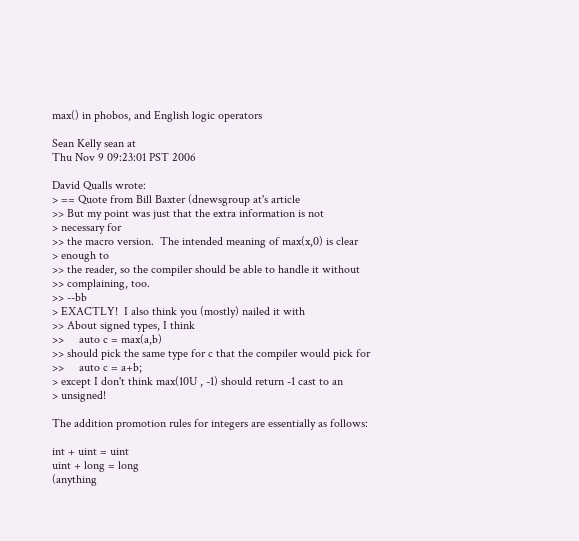max() in phobos, and English logic operators

Sean Kelly sean at
Thu Nov 9 09:23:01 PST 2006

David Qualls wrote:
> == Quote from Bill Baxter (dnewsgroup at's article
>> But my point was just that the extra information is not
> necessary for
>> the macro version.  The intended meaning of max(x,0) is clear
> enough to
>> the reader, so the compiler should be able to handle it without
>> complaining, too.
>> --bb
> EXACTLY!  I also think you (mostly) nailed it with
>> About signed types, I think
>>     auto c = max(a,b)
>> should pick the same type for c that the compiler would pick for
>>     auto c = a+b;
> except I don't think max(10U , -1) should return -1 cast to an
> unsigned!

The addition promotion rules for integers are essentially as follows:

int + uint = uint
uint + long = long
(anything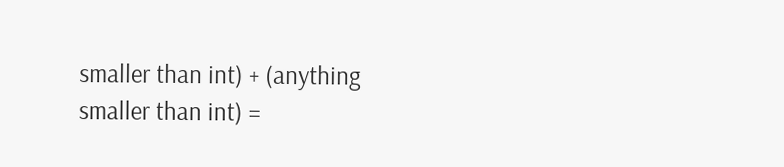smaller than int) + (anything smaller than int) =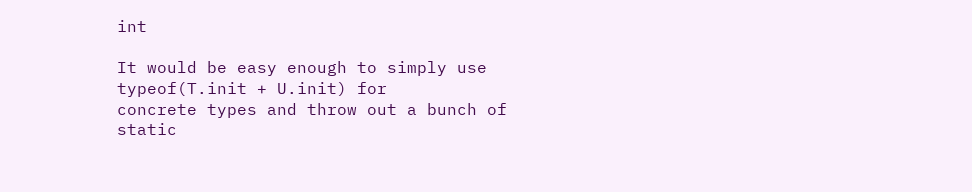int

It would be easy enough to simply use typeof(T.init + U.init) for
concrete types and throw out a bunch of static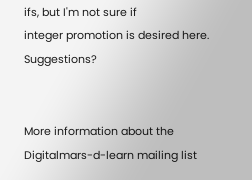ifs, but I'm not sure if
integer promotion is desired here.  Suggestions?


More information about the Digitalmars-d-learn mailing list